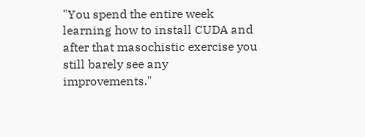"You spend the entire week learning how to install CUDA and after that masochistic exercise you still barely see any improvements."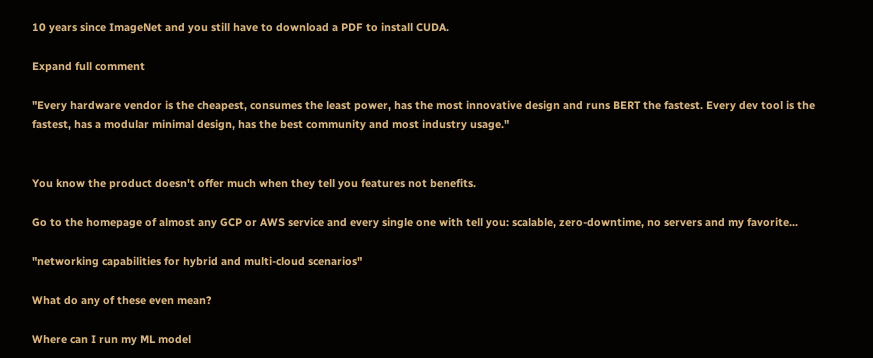10 years since ImageNet and you still have to download a PDF to install CUDA.

Expand full comment

"Every hardware vendor is the cheapest, consumes the least power, has the most innovative design and runs BERT the fastest. Every dev tool is the fastest, has a modular minimal design, has the best community and most industry usage."


You know the product doesn't offer much when they tell you features not benefits.

Go to the homepage of almost any GCP or AWS service and every single one with tell you: scalable, zero-downtime, no servers and my favorite...

"networking capabilities for hybrid and multi-cloud scenarios"

What do any of these even mean?

Where can I run my ML model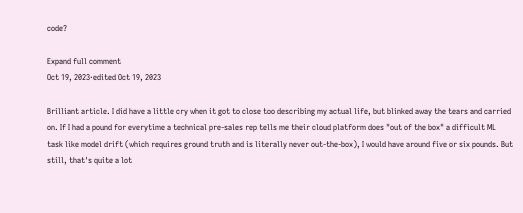code?

Expand full comment
Oct 19, 2023·edited Oct 19, 2023

Brilliant article. I did have a little cry when it got to close too describing my actual life, but blinked away the tears and carried on. If I had a pound for everytime a technical pre-sales rep tells me their cloud platform does "out of the box" a difficult ML task like model drift (which requires ground truth and is literally never out-the-box), I would have around five or six pounds. But still, that's quite a lot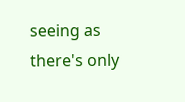seeing as there's only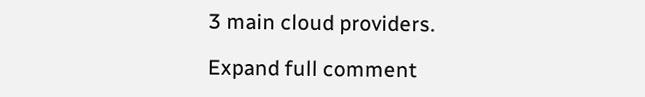3 main cloud providers.

Expand full comment